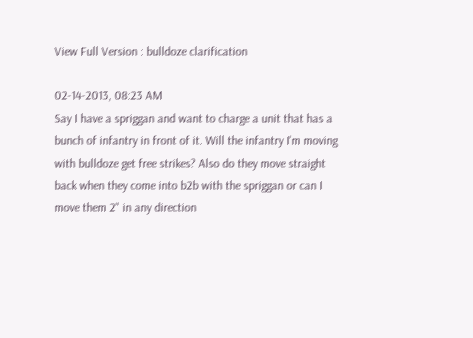View Full Version : bulldoze clarification

02-14-2013, 08:23 AM
Say I have a spriggan and want to charge a unit that has a bunch of infantry in front of it. Will the infantry I'm moving with bulldoze get free strikes? Also do they move straight back when they come into b2b with the spriggan or can I move them 2" in any direction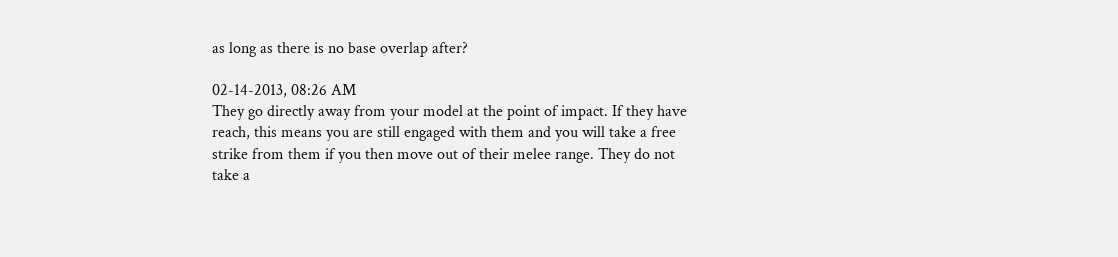as long as there is no base overlap after?

02-14-2013, 08:26 AM
They go directly away from your model at the point of impact. If they have reach, this means you are still engaged with them and you will take a free strike from them if you then move out of their melee range. They do not take a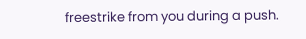freestrike from you during a push.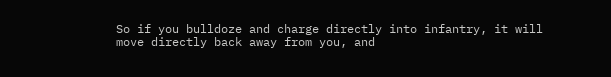So if you bulldoze and charge directly into infantry, it will move directly back away from you, and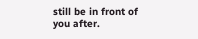still be in front of you after.